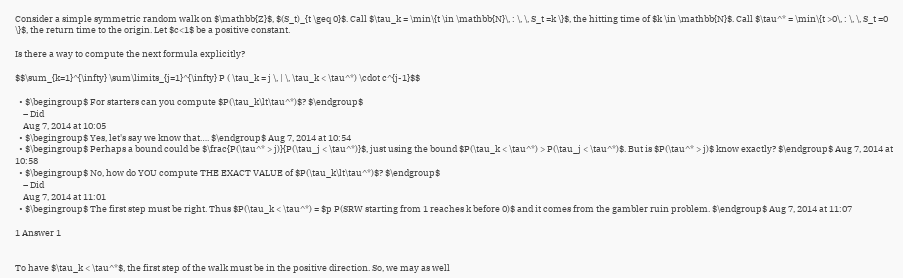Consider a simple symmetric random walk on $\mathbb{Z}$, $(S_t)_{t \geq 0}$. Call $\tau_k = \min\{t \in \mathbb{N}\, : \, \, S_t =k \}$, the hitting time of $k \in \mathbb{N}$. Call $\tau^* = \min\{t >0\, : \, \, S_t =0 \}$, the return time to the origin. Let $c<1$ be a positive constant.

Is there a way to compute the next formula explicitly?

$$\sum_{k=1}^{\infty} \sum\limits_{j=1}^{\infty} P ( \tau_k = j \, | \, \tau_k < \tau^*) \cdot c^{j-1}$$

  • $\begingroup$ For starters can you compute $P(\tau_k\lt\tau^*)$? $\endgroup$
    – Did
    Aug 7, 2014 at 10:05
  • $\begingroup$ Yes, let's say we know that…. $\endgroup$ Aug 7, 2014 at 10:54
  • $\begingroup$ Perhaps a bound could be $\frac{P(\tau^* > j)}{P(\tau_j < \tau^*)}$, just using the bound $P(\tau_k < \tau^*) > P(\tau_j < \tau^*)$. But is $P(\tau^* > j)$ know exactly? $\endgroup$ Aug 7, 2014 at 10:58
  • $\begingroup$ No, how do YOU compute THE EXACT VALUE of $P(\tau_k\lt\tau^*)$? $\endgroup$
    – Did
    Aug 7, 2014 at 11:01
  • $\begingroup$ The first step must be right. Thus $P(\tau_k < \tau^*) = $p P(SRW starting from 1 reaches k before 0)$ and it comes from the gambler ruin problem. $\endgroup$ Aug 7, 2014 at 11:07

1 Answer 1


To have $\tau_k < \tau^*$, the first step of the walk must be in the positive direction. So, we may as well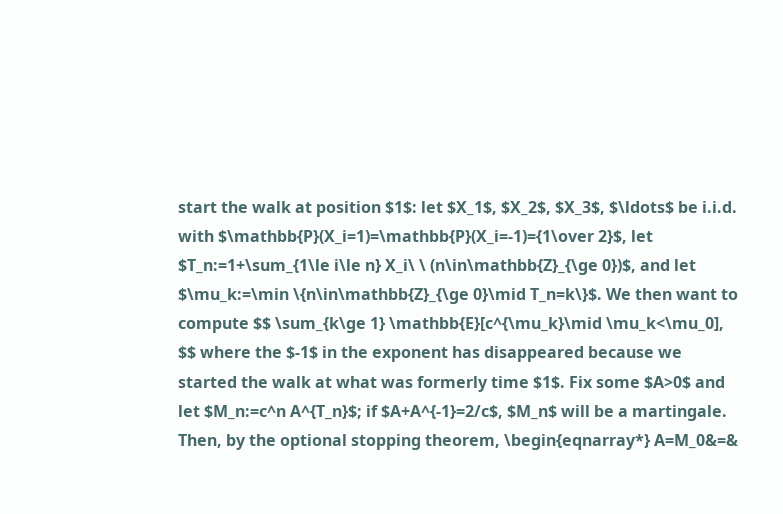start the walk at position $1$: let $X_1$, $X_2$, $X_3$, $\ldots$ be i.i.d. with $\mathbb{P}(X_i=1)=\mathbb{P}(X_i=-1)={1\over 2}$, let $T_n:=1+\sum_{1\le i\le n} X_i\ \ (n\in\mathbb{Z}_{\ge 0})$, and let $\mu_k:=\min \{n\in\mathbb{Z}_{\ge 0}\mid T_n=k\}$. We then want to compute $$ \sum_{k\ge 1} \mathbb{E}[c^{\mu_k}\mid \mu_k<\mu_0], $$ where the $-1$ in the exponent has disappeared because we started the walk at what was formerly time $1$. Fix some $A>0$ and let $M_n:=c^n A^{T_n}$; if $A+A^{-1}=2/c$, $M_n$ will be a martingale. Then, by the optional stopping theorem, \begin{eqnarray*} A=M_0&=&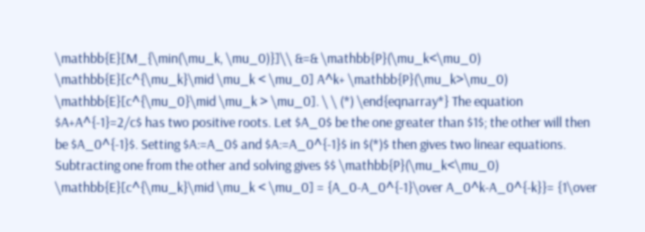\mathbb{E}[M_{\min(\mu_k, \mu_0)}]\\ &=& \mathbb{P}(\mu_k<\mu_0) \mathbb{E}[c^{\mu_k}\mid \mu_k < \mu_0] A^k+ \mathbb{P}(\mu_k>\mu_0) \mathbb{E}[c^{\mu_0}\mid \mu_k > \mu_0]. \ \ (*) \end{eqnarray*} The equation $A+A^{-1}=2/c$ has two positive roots. Let $A_0$ be the one greater than $1$; the other will then be $A_0^{-1}$. Setting $A:=A_0$ and $A:=A_0^{-1}$ in $(*)$ then gives two linear equations. Subtracting one from the other and solving gives $$ \mathbb{P}(\mu_k<\mu_0) \mathbb{E}[c^{\mu_k}\mid \mu_k < \mu_0] = {A_0-A_0^{-1}\over A_0^k-A_0^{-k}}= {1\over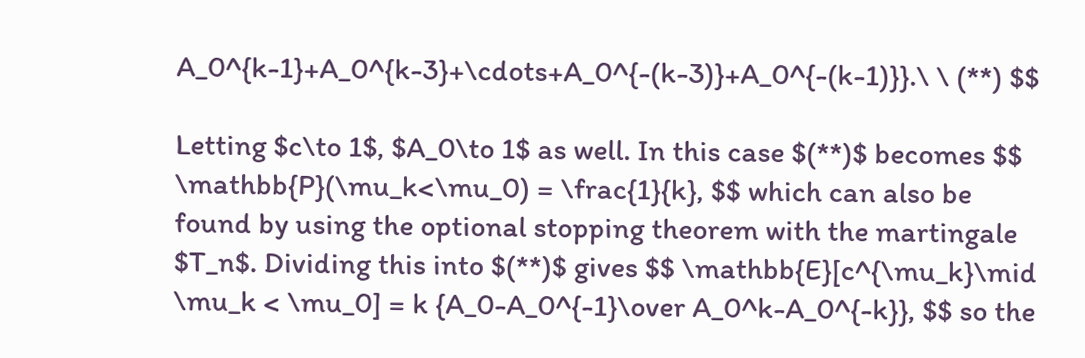A_0^{k-1}+A_0^{k-3}+\cdots+A_0^{-(k-3)}+A_0^{-(k-1)}}.\ \ (**) $$

Letting $c\to 1$, $A_0\to 1$ as well. In this case $(**)$ becomes $$ \mathbb{P}(\mu_k<\mu_0) = \frac{1}{k}, $$ which can also be found by using the optional stopping theorem with the martingale $T_n$. Dividing this into $(**)$ gives $$ \mathbb{E}[c^{\mu_k}\mid \mu_k < \mu_0] = k {A_0-A_0^{-1}\over A_0^k-A_0^{-k}}, $$ so the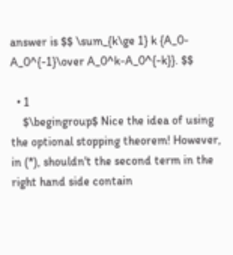answer is $$ \sum_{k\ge 1} k {A_0-A_0^{-1}\over A_0^k-A_0^{-k}}. $$

  • 1
    $\begingroup$ Nice the idea of using the optional stopping theorem! However, in (*), shouldn't the second term in the right hand side contain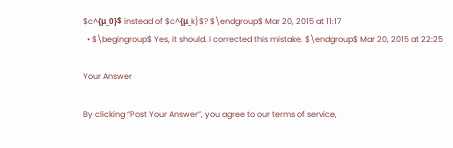$c^{μ_0}$ instead of $c^{μ_k}$? $\endgroup$ Mar 20, 2015 at 11:17
  • $\begingroup$ Yes, it should. I corrected this mistake. $\endgroup$ Mar 20, 2015 at 22:25

Your Answer

By clicking “Post Your Answer”, you agree to our terms of service,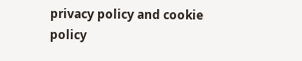privacy policy and cookie policy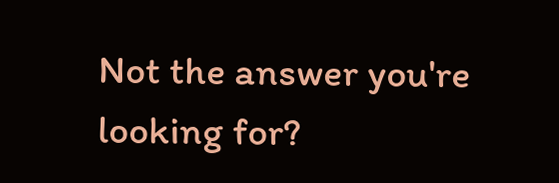Not the answer you're looking for?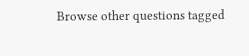Browse other questions tagged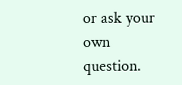or ask your own question.